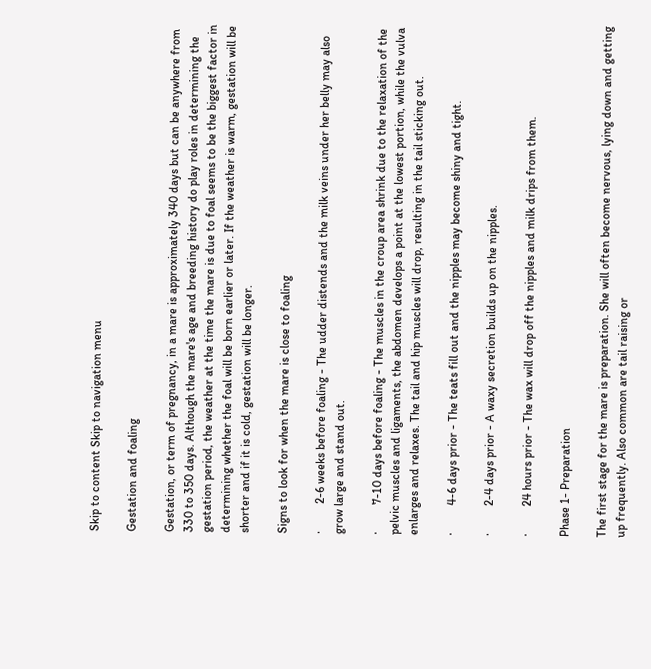Skip to content Skip to navigation menu

Gestation and foaling

Gestation, or term of pregnancy, in a mare is approximately 340 days but can be anywhere from 330 to 350 days. Although the mare's age and breeding history do play roles in determining the gestation period, the weather at the time the mare is due to foal seems to be the biggest factor in determining whether the foal will be born earlier or later. If the weather is warm, gestation will be shorter and if it is cold, gestation will be longer.

Signs to look for when the mare is close to foaling

·         2-6 weeks before foaling - The udder distends and the milk veins under her belly may also grow large and stand out.

·         7-10 days before foaling - The muscles in the croup area shrink due to the relaxation of the pelvic muscles and ligaments, the abdomen develops a point at the lowest portion, while the vulva enlarges and relaxes. The tail and hip muscles will drop, resulting in the tail sticking out.

·         4-6 days prior - The teats fill out and the nipples may become shiny and tight.

·         2-4 days prior - A waxy secretion builds up on the nipples.

·         24 hours prior - The wax will drop off the nipples and milk drips from them.

Phase 1- Preparation

The first stage for the mare is preparation. She will often become nervous, lying down and getting up frequently. Also common are tail raising or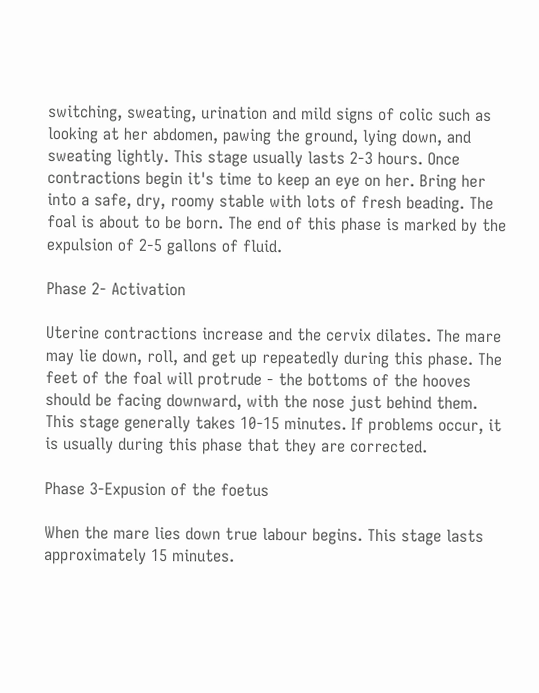switching, sweating, urination and mild signs of colic such as looking at her abdomen, pawing the ground, lying down, and sweating lightly. This stage usually lasts 2-3 hours. Once contractions begin it's time to keep an eye on her. Bring her into a safe, dry, roomy stable with lots of fresh beading. The foal is about to be born. The end of this phase is marked by the expulsion of 2-5 gallons of fluid.

Phase 2- Activation

Uterine contractions increase and the cervix dilates. The mare may lie down, roll, and get up repeatedly during this phase. The feet of the foal will protrude - the bottoms of the hooves should be facing downward, with the nose just behind them. This stage generally takes 10-15 minutes. If problems occur, it is usually during this phase that they are corrected.

Phase 3-Expusion of the foetus

When the mare lies down true labour begins. This stage lasts approximately 15 minutes.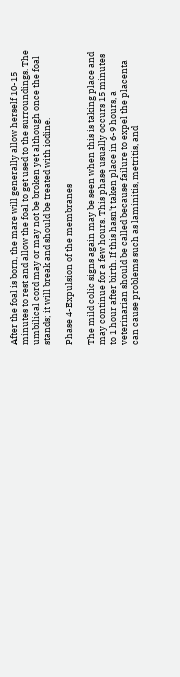After the foal is born, the mare will generally allow herself 10-15 minutes to rest and allow the foal to get used to the surroundings. The umbilical cord may or may not be broken yet although once the foal stands; it will break and should be treated with iodine.

Phase 4-Expulsion of the membranes

The mild colic signs again may be seen when this is taking place and may continue for a few hours. This phase usually occurs 15 minutes to 1 hour after birth. If this hasn't taken place in 6-9 hours, a veterinarian should be called because failure to expel the placenta can cause problems such as laminitis, metritis, and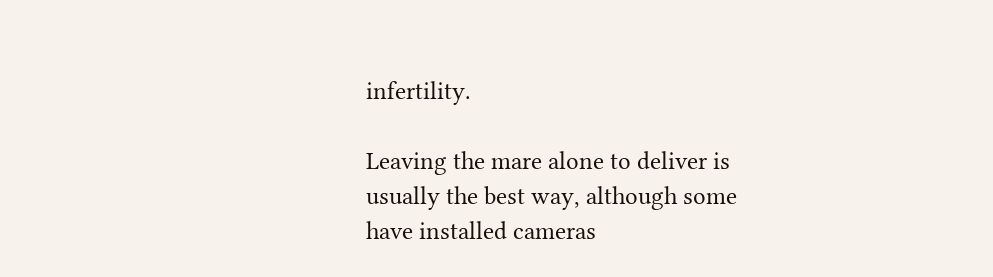infertility.

Leaving the mare alone to deliver is usually the best way, although some have installed cameras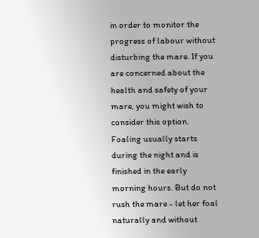in order to monitor the progress of labour without disturbing the mare. If you are concerned about the health and safety of your mare, you might wish to consider this option. Foaling usually starts during the night and is finished in the early morning hours. But do not rush the mare - let her foal naturally and without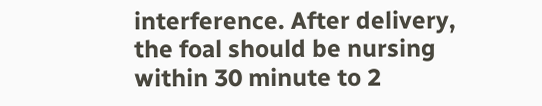interference. After delivery, the foal should be nursing within 30 minute to 2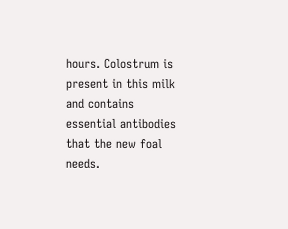hours. Colostrum is present in this milk and contains essential antibodies that the new foal needs.